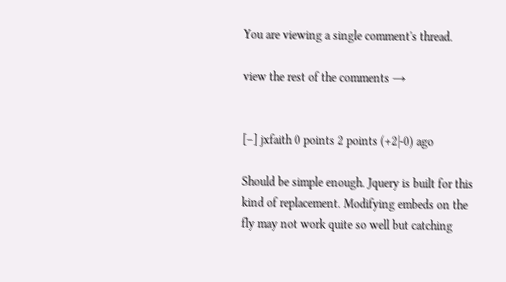You are viewing a single comment's thread.

view the rest of the comments →


[–] jxfaith 0 points 2 points (+2|-0) ago

Should be simple enough. Jquery is built for this kind of replacement. Modifying embeds on the fly may not work quite so well but catching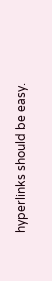hyperlinks should be easy.